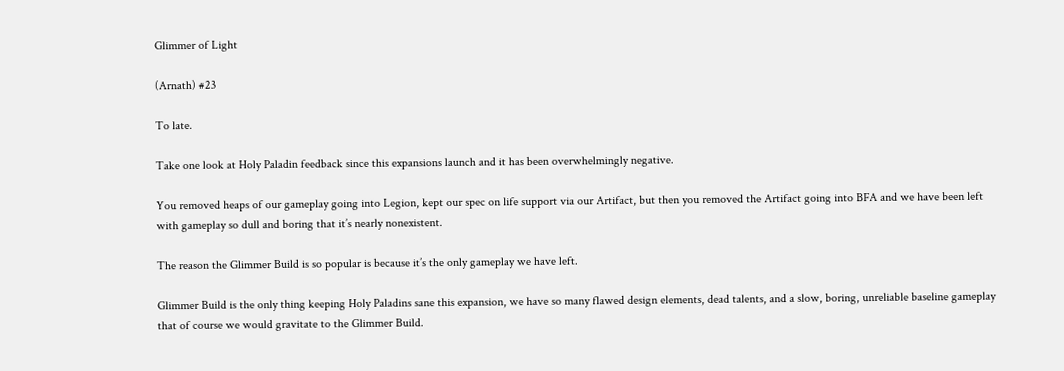Glimmer of Light

(Arnath) #23

To late.

Take one look at Holy Paladin feedback since this expansions launch and it has been overwhelmingly negative.

You removed heaps of our gameplay going into Legion, kept our spec on life support via our Artifact, but then you removed the Artifact going into BFA and we have been left with gameplay so dull and boring that it’s nearly nonexistent.

The reason the Glimmer Build is so popular is because it’s the only gameplay we have left.

Glimmer Build is the only thing keeping Holy Paladins sane this expansion, we have so many flawed design elements, dead talents, and a slow, boring, unreliable baseline gameplay that of course we would gravitate to the Glimmer Build.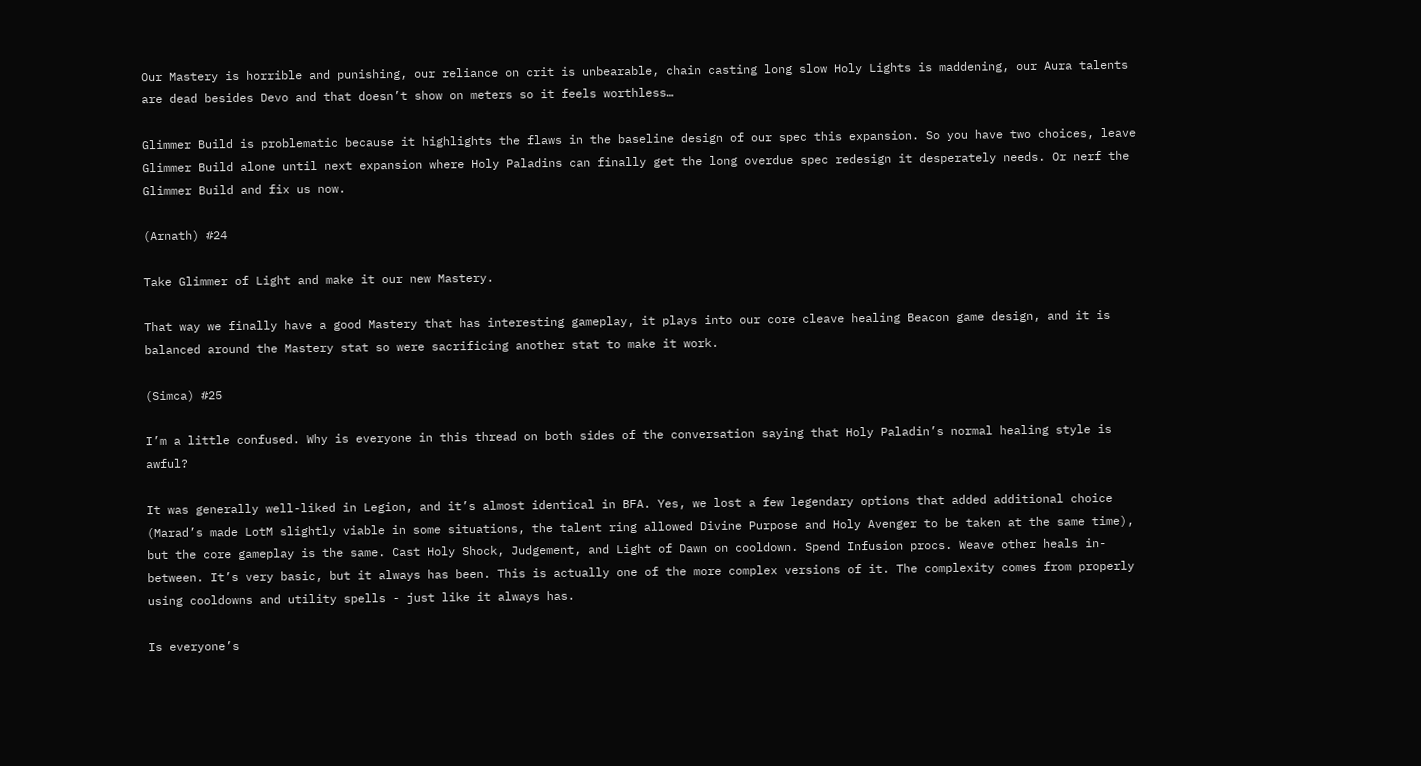Our Mastery is horrible and punishing, our reliance on crit is unbearable, chain casting long slow Holy Lights is maddening, our Aura talents are dead besides Devo and that doesn’t show on meters so it feels worthless…

Glimmer Build is problematic because it highlights the flaws in the baseline design of our spec this expansion. So you have two choices, leave Glimmer Build alone until next expansion where Holy Paladins can finally get the long overdue spec redesign it desperately needs. Or nerf the Glimmer Build and fix us now.

(Arnath) #24

Take Glimmer of Light and make it our new Mastery.

That way we finally have a good Mastery that has interesting gameplay, it plays into our core cleave healing Beacon game design, and it is balanced around the Mastery stat so were sacrificing another stat to make it work.

(Simca) #25

I’m a little confused. Why is everyone in this thread on both sides of the conversation saying that Holy Paladin’s normal healing style is awful?

It was generally well-liked in Legion, and it’s almost identical in BFA. Yes, we lost a few legendary options that added additional choice (Marad’s made LotM slightly viable in some situations, the talent ring allowed Divine Purpose and Holy Avenger to be taken at the same time), but the core gameplay is the same. Cast Holy Shock, Judgement, and Light of Dawn on cooldown. Spend Infusion procs. Weave other heals in-between. It’s very basic, but it always has been. This is actually one of the more complex versions of it. The complexity comes from properly using cooldowns and utility spells - just like it always has.

Is everyone’s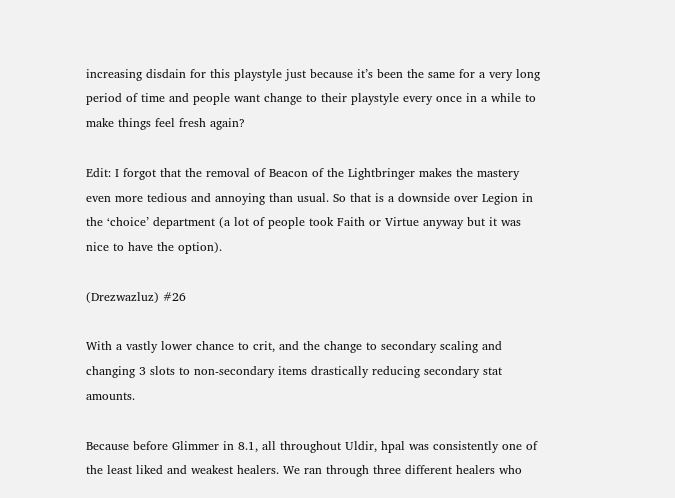increasing disdain for this playstyle just because it’s been the same for a very long period of time and people want change to their playstyle every once in a while to make things feel fresh again?

Edit: I forgot that the removal of Beacon of the Lightbringer makes the mastery even more tedious and annoying than usual. So that is a downside over Legion in the ‘choice’ department (a lot of people took Faith or Virtue anyway but it was nice to have the option).

(Drezwazluz) #26

With a vastly lower chance to crit, and the change to secondary scaling and changing 3 slots to non-secondary items drastically reducing secondary stat amounts.

Because before Glimmer in 8.1, all throughout Uldir, hpal was consistently one of the least liked and weakest healers. We ran through three different healers who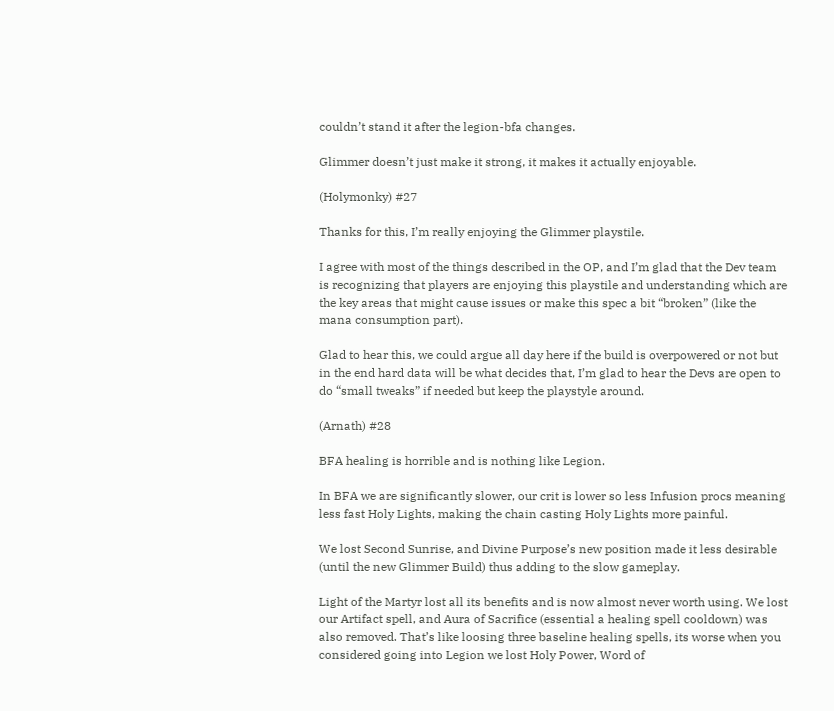couldn’t stand it after the legion-bfa changes.

Glimmer doesn’t just make it strong, it makes it actually enjoyable.

(Holymonky) #27

Thanks for this, I’m really enjoying the Glimmer playstile.

I agree with most of the things described in the OP, and I’m glad that the Dev team is recognizing that players are enjoying this playstile and understanding which are the key areas that might cause issues or make this spec a bit “broken” (like the mana consumption part).

Glad to hear this, we could argue all day here if the build is overpowered or not but in the end hard data will be what decides that, I’m glad to hear the Devs are open to do “small tweaks” if needed but keep the playstyle around.

(Arnath) #28

BFA healing is horrible and is nothing like Legion.

In BFA we are significantly slower, our crit is lower so less Infusion procs meaning less fast Holy Lights, making the chain casting Holy Lights more painful.

We lost Second Sunrise, and Divine Purpose’s new position made it less desirable (until the new Glimmer Build) thus adding to the slow gameplay.

Light of the Martyr lost all its benefits and is now almost never worth using. We lost our Artifact spell, and Aura of Sacrifice (essential a healing spell cooldown) was also removed. That’s like loosing three baseline healing spells, its worse when you considered going into Legion we lost Holy Power, Word of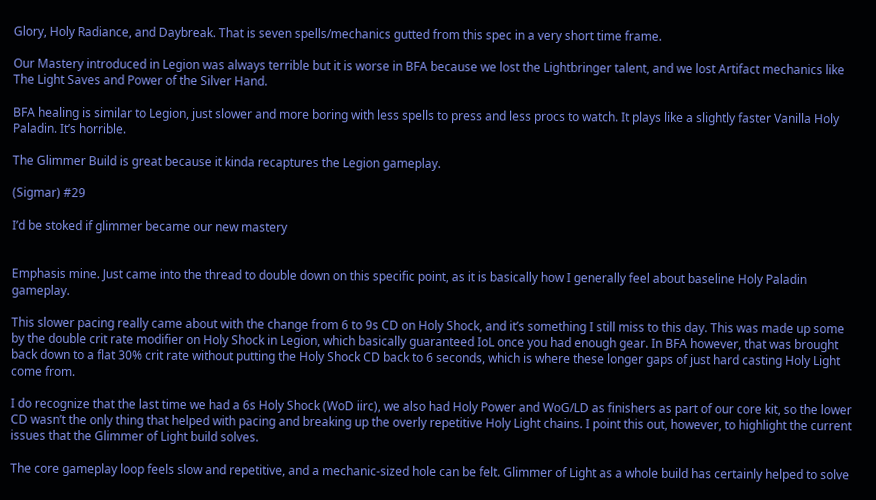Glory, Holy Radiance, and Daybreak. That is seven spells/mechanics gutted from this spec in a very short time frame.

Our Mastery introduced in Legion was always terrible but it is worse in BFA because we lost the Lightbringer talent, and we lost Artifact mechanics like The Light Saves and Power of the Silver Hand.

BFA healing is similar to Legion, just slower and more boring with less spells to press and less procs to watch. It plays like a slightly faster Vanilla Holy Paladin. It’s horrible.

The Glimmer Build is great because it kinda recaptures the Legion gameplay.

(Sigmar) #29

I’d be stoked if glimmer became our new mastery


Emphasis mine. Just came into the thread to double down on this specific point, as it is basically how I generally feel about baseline Holy Paladin gameplay.

This slower pacing really came about with the change from 6 to 9s CD on Holy Shock, and it’s something I still miss to this day. This was made up some by the double crit rate modifier on Holy Shock in Legion, which basically guaranteed IoL once you had enough gear. In BFA however, that was brought back down to a flat 30% crit rate without putting the Holy Shock CD back to 6 seconds, which is where these longer gaps of just hard casting Holy Light come from.

I do recognize that the last time we had a 6s Holy Shock (WoD iirc), we also had Holy Power and WoG/LD as finishers as part of our core kit, so the lower CD wasn’t the only thing that helped with pacing and breaking up the overly repetitive Holy Light chains. I point this out, however, to highlight the current issues that the Glimmer of Light build solves.

The core gameplay loop feels slow and repetitive, and a mechanic-sized hole can be felt. Glimmer of Light as a whole build has certainly helped to solve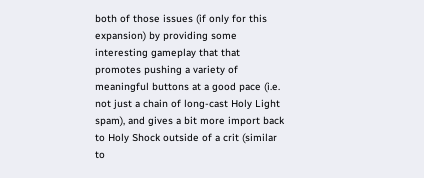both of those issues (if only for this expansion) by providing some interesting gameplay that that promotes pushing a variety of meaningful buttons at a good pace (i.e. not just a chain of long-cast Holy Light spam), and gives a bit more import back to Holy Shock outside of a crit (similar to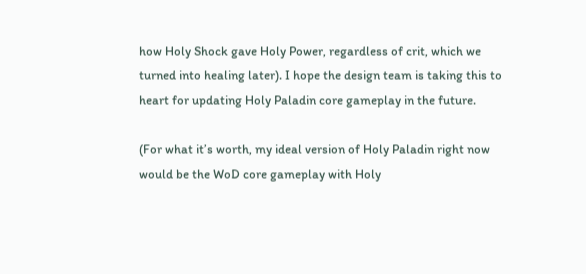how Holy Shock gave Holy Power, regardless of crit, which we turned into healing later). I hope the design team is taking this to heart for updating Holy Paladin core gameplay in the future.

(For what it’s worth, my ideal version of Holy Paladin right now would be the WoD core gameplay with Holy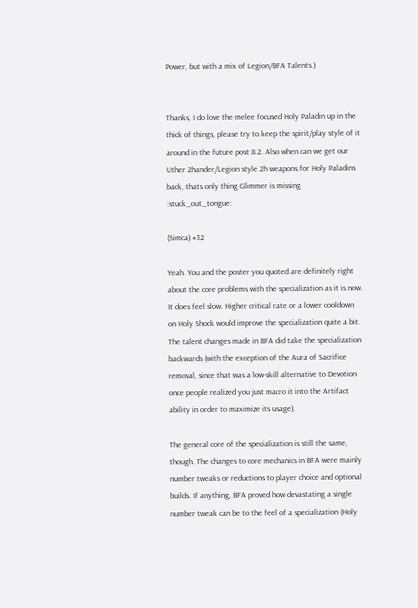Power, but with a mix of Legion/BFA Talents.)


Thanks, I do love the melee focused Holy Paladin up in the thick of things, please try to keep the spirit/play style of it around in the future post 8.2. Also when can we get our Uther 2hander/Legion style 2h weapons for Holy Paladins back, thats only thing Glimmer is missing :stuck_out_tongue:

(Simca) #32

Yeah. You and the poster you quoted are definitely right about the core problems with the specialization as it is now. It does feel slow. Higher critical rate or a lower cooldown on Holy Shock would improve the specialization quite a bit. The talent changes made in BFA did take the specialization backwards (with the exception of the Aura of Sacrifice removal, since that was a low-skill alternative to Devotion once people realized you just macro it into the Artifact ability in order to maximize its usage).

The general core of the specialization is still the same, though. The changes to core mechanics in BFA were mainly number tweaks or reductions to player choice and optional builds. If anything, BFA proved how devastating a single number tweak can be to the feel of a specialization (Holy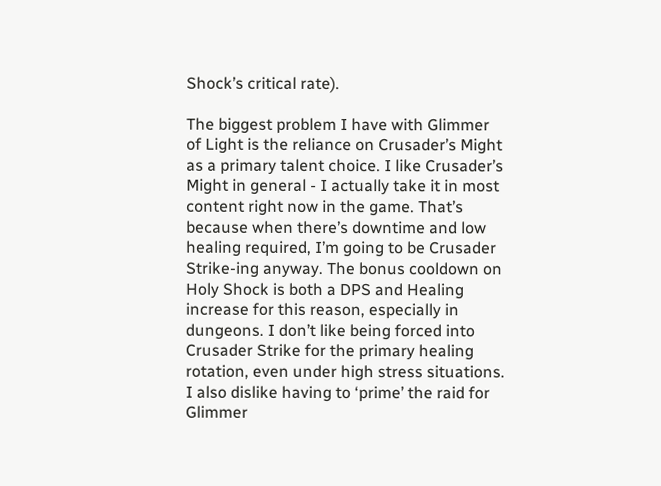Shock’s critical rate).

The biggest problem I have with Glimmer of Light is the reliance on Crusader’s Might as a primary talent choice. I like Crusader’s Might in general - I actually take it in most content right now in the game. That’s because when there’s downtime and low healing required, I’m going to be Crusader Strike-ing anyway. The bonus cooldown on Holy Shock is both a DPS and Healing increase for this reason, especially in dungeons. I don’t like being forced into Crusader Strike for the primary healing rotation, even under high stress situations. I also dislike having to ‘prime’ the raid for Glimmer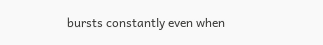bursts constantly even when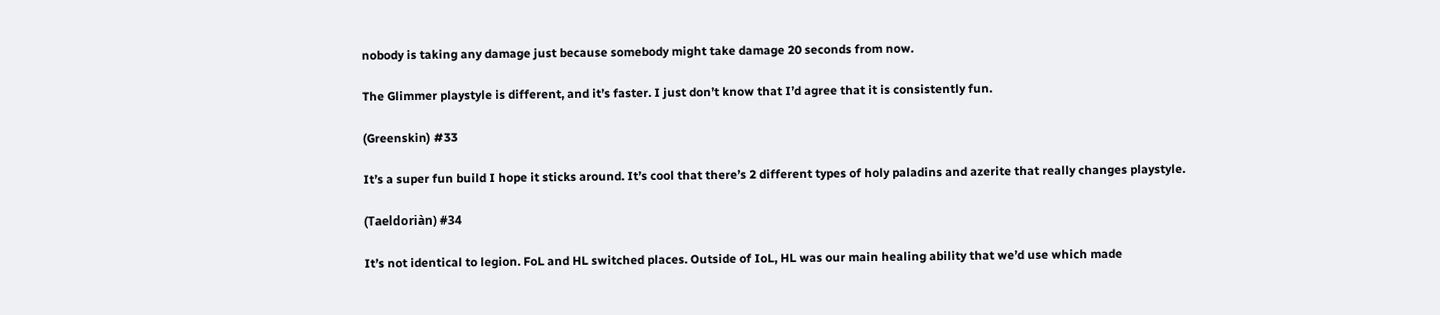nobody is taking any damage just because somebody might take damage 20 seconds from now.

The Glimmer playstyle is different, and it’s faster. I just don’t know that I’d agree that it is consistently fun.

(Greenskin) #33

It’s a super fun build I hope it sticks around. It’s cool that there’s 2 different types of holy paladins and azerite that really changes playstyle.

(Taeldoriàn) #34

It’s not identical to legion. FoL and HL switched places. Outside of IoL, HL was our main healing ability that we’d use which made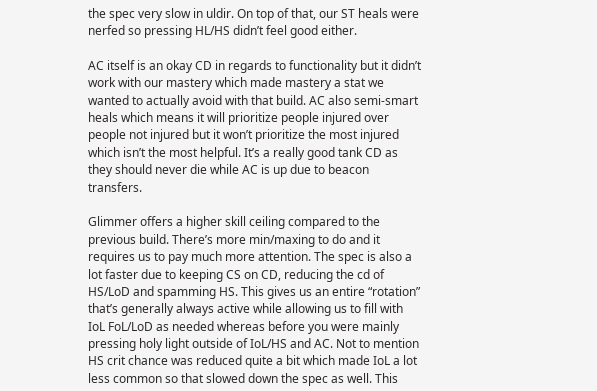the spec very slow in uldir. On top of that, our ST heals were nerfed so pressing HL/HS didn’t feel good either.

AC itself is an okay CD in regards to functionality but it didn’t work with our mastery which made mastery a stat we wanted to actually avoid with that build. AC also semi-smart heals which means it will prioritize people injured over people not injured but it won’t prioritize the most injured which isn’t the most helpful. It’s a really good tank CD as they should never die while AC is up due to beacon transfers.

Glimmer offers a higher skill ceiling compared to the previous build. There’s more min/maxing to do and it requires us to pay much more attention. The spec is also a lot faster due to keeping CS on CD, reducing the cd of HS/LoD and spamming HS. This gives us an entire “rotation” that’s generally always active while allowing us to fill with IoL FoL/LoD as needed whereas before you were mainly pressing holy light outside of IoL/HS and AC. Not to mention HS crit chance was reduced quite a bit which made IoL a lot less common so that slowed down the spec as well. This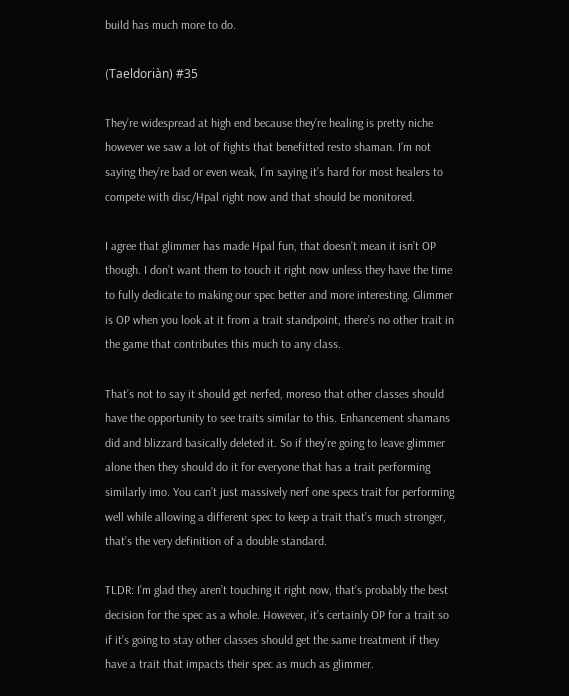build has much more to do.

(Taeldoriàn) #35

They’re widespread at high end because they’re healing is pretty niche however we saw a lot of fights that benefitted resto shaman. I’m not saying they’re bad or even weak, I’m saying it’s hard for most healers to compete with disc/Hpal right now and that should be monitored.

I agree that glimmer has made Hpal fun, that doesn’t mean it isn’t OP though. I don’t want them to touch it right now unless they have the time to fully dedicate to making our spec better and more interesting. Glimmer is OP when you look at it from a trait standpoint, there’s no other trait in the game that contributes this much to any class.

That’s not to say it should get nerfed, moreso that other classes should have the opportunity to see traits similar to this. Enhancement shamans did and blizzard basically deleted it. So if they’re going to leave glimmer alone then they should do it for everyone that has a trait performing similarly imo. You can’t just massively nerf one specs trait for performing well while allowing a different spec to keep a trait that’s much stronger, that’s the very definition of a double standard.

TLDR: I’m glad they aren’t touching it right now, that’s probably the best decision for the spec as a whole. However, it’s certainly OP for a trait so if it’s going to stay other classes should get the same treatment if they have a trait that impacts their spec as much as glimmer.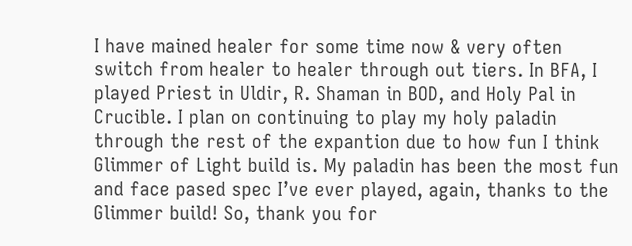I have mained healer for some time now & very often switch from healer to healer through out tiers. In BFA, I played Priest in Uldir, R. Shaman in BOD, and Holy Pal in Crucible. I plan on continuing to play my holy paladin through the rest of the expantion due to how fun I think Glimmer of Light build is. My paladin has been the most fun and face pased spec I’ve ever played, again, thanks to the Glimmer build! So, thank you for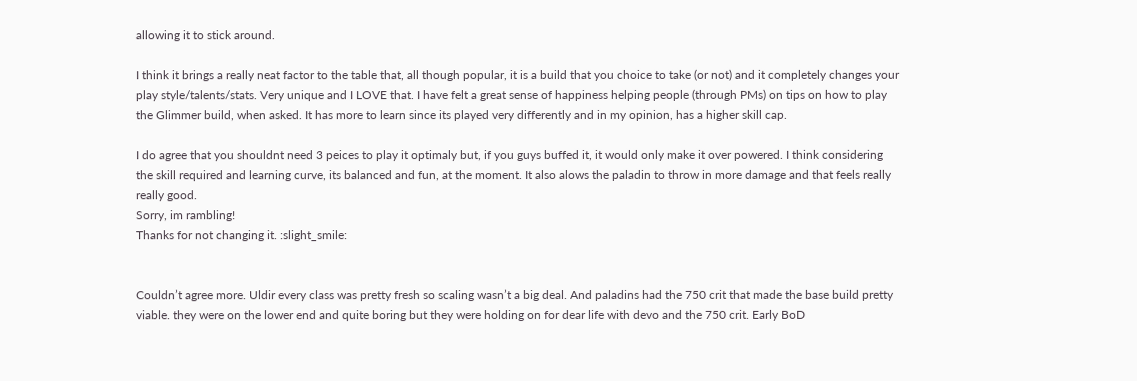allowing it to stick around.

I think it brings a really neat factor to the table that, all though popular, it is a build that you choice to take (or not) and it completely changes your play style/talents/stats. Very unique and I LOVE that. I have felt a great sense of happiness helping people (through PMs) on tips on how to play the Glimmer build, when asked. It has more to learn since its played very differently and in my opinion, has a higher skill cap.

I do agree that you shouldnt need 3 peices to play it optimaly but, if you guys buffed it, it would only make it over powered. I think considering the skill required and learning curve, its balanced and fun, at the moment. It also alows the paladin to throw in more damage and that feels really really good.
Sorry, im rambling!
Thanks for not changing it. :slight_smile:


Couldn’t agree more. Uldir every class was pretty fresh so scaling wasn’t a big deal. And paladins had the 750 crit that made the base build pretty viable. they were on the lower end and quite boring but they were holding on for dear life with devo and the 750 crit. Early BoD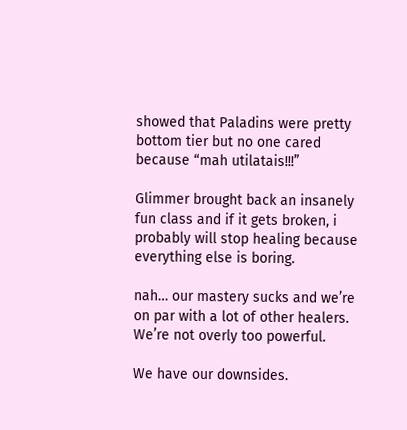showed that Paladins were pretty bottom tier but no one cared because “mah utilatais!!!”

Glimmer brought back an insanely fun class and if it gets broken, i probably will stop healing because everything else is boring.

nah… our mastery sucks and we’re on par with a lot of other healers. We’re not overly too powerful.

We have our downsides.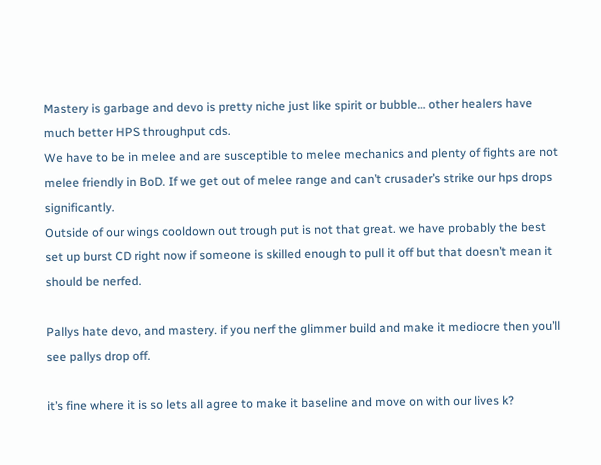Mastery is garbage and devo is pretty niche just like spirit or bubble… other healers have much better HPS throughput cds.
We have to be in melee and are susceptible to melee mechanics and plenty of fights are not melee friendly in BoD. If we get out of melee range and can’t crusader’s strike our hps drops significantly.
Outside of our wings cooldown out trough put is not that great. we have probably the best set up burst CD right now if someone is skilled enough to pull it off but that doesn’t mean it should be nerfed.

Pallys hate devo, and mastery. if you nerf the glimmer build and make it mediocre then you’ll see pallys drop off.

it’s fine where it is so lets all agree to make it baseline and move on with our lives k?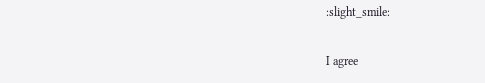:slight_smile:

I agree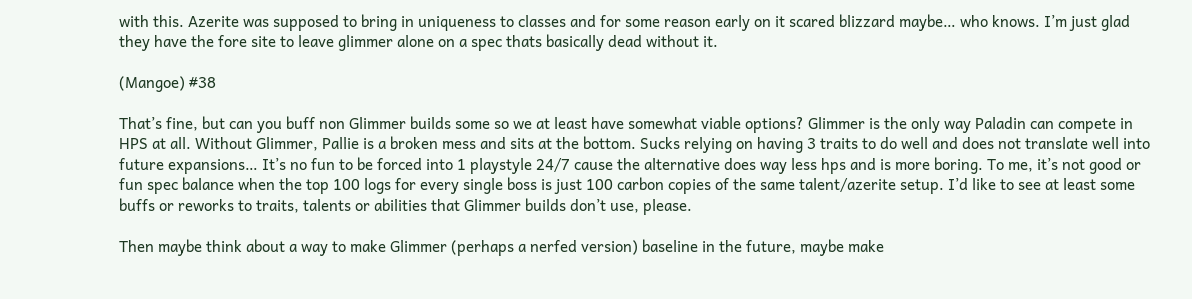with this. Azerite was supposed to bring in uniqueness to classes and for some reason early on it scared blizzard maybe… who knows. I’m just glad they have the fore site to leave glimmer alone on a spec thats basically dead without it.

(Mangoe) #38

That’s fine, but can you buff non Glimmer builds some so we at least have somewhat viable options? Glimmer is the only way Paladin can compete in HPS at all. Without Glimmer, Pallie is a broken mess and sits at the bottom. Sucks relying on having 3 traits to do well and does not translate well into future expansions… It’s no fun to be forced into 1 playstyle 24/7 cause the alternative does way less hps and is more boring. To me, it’s not good or fun spec balance when the top 100 logs for every single boss is just 100 carbon copies of the same talent/azerite setup. I’d like to see at least some buffs or reworks to traits, talents or abilities that Glimmer builds don’t use, please.

Then maybe think about a way to make Glimmer (perhaps a nerfed version) baseline in the future, maybe make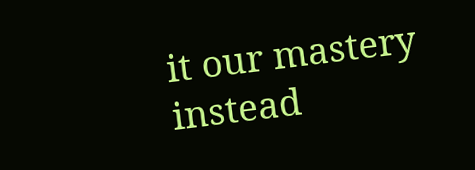it our mastery instead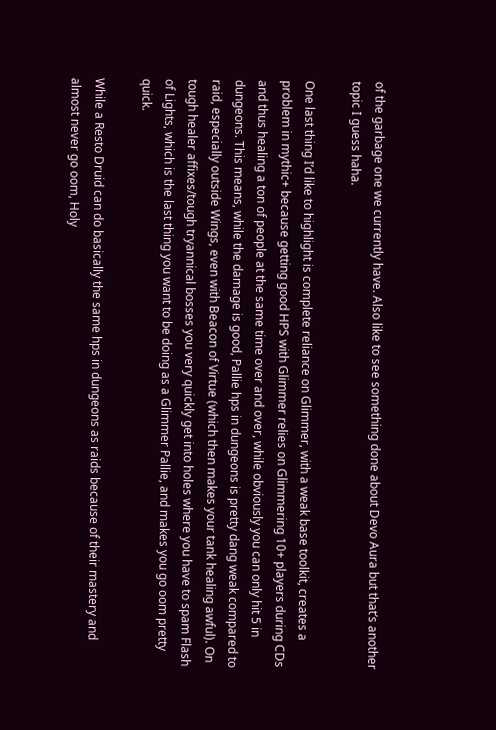of the garbage one we currently have. Also like to see something done about Devo Aura but that’s another topic I guess haha.

One last thing I’d like to highlight is complete reliance on Glimmer, with a weak base toolkit, creates a problem in mythic+ because getting good HPS with Glimmer relies on Glimmering 10+ players during CDs and thus healing a ton of people at the same time over and over, while obviously you can only hit 5 in dungeons. This means, while the damage is good, Pallie hps in dungeons is pretty dang weak compared to raid, especially outside Wings, even with Beacon of Virtue (which then makes your tank healing awful). On tough healer affixes/tough tryannical bosses you very quickly get into holes where you have to spam Flash of Lights, which is the last thing you want to be doing as a Glimmer Pallie, and makes you go oom pretty quick.

While a Resto Druid can do basically the same hps in dungeons as raids because of their mastery and almost never go oom, Holy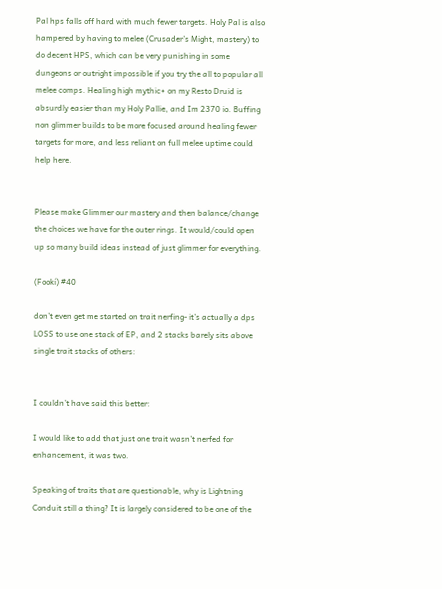Pal hps falls off hard with much fewer targets. Holy Pal is also hampered by having to melee (Crusader’s Might, mastery) to do decent HPS, which can be very punishing in some dungeons or outright impossible if you try the all to popular all melee comps. Healing high mythic+ on my Resto Druid is absurdly easier than my Holy Pallie, and Im 2370 io. Buffing non glimmer builds to be more focused around healing fewer targets for more, and less reliant on full melee uptime could help here.


Please make Glimmer our mastery and then balance/change the choices we have for the outer rings. It would/could open up so many build ideas instead of just glimmer for everything.

(Fookí) #40

don’t even get me started on trait nerfing- it’s actually a dps LOSS to use one stack of EP, and 2 stacks barely sits above single trait stacks of others:


I couldn’t have said this better:

I would like to add that just one trait wasn’t nerfed for enhancement, it was two.

Speaking of traits that are questionable, why is Lightning Conduit still a thing? It is largely considered to be one of the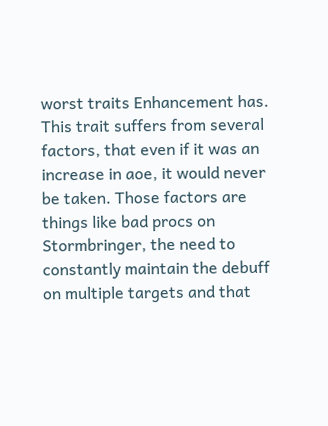worst traits Enhancement has. This trait suffers from several factors, that even if it was an increase in aoe, it would never be taken. Those factors are things like bad procs on Stormbringer, the need to constantly maintain the debuff on multiple targets and that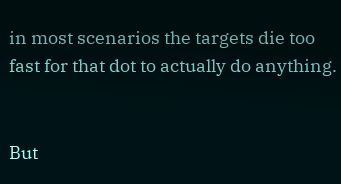in most scenarios the targets die too fast for that dot to actually do anything.


But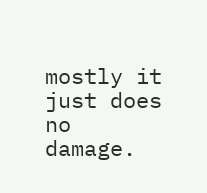mostly it just does no damage.